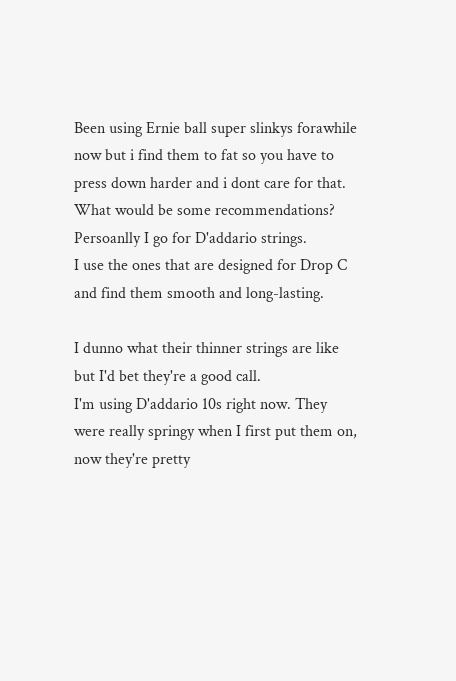Been using Ernie ball super slinkys forawhile now but i find them to fat so you have to press down harder and i dont care for that. What would be some recommendations?
Persoanlly I go for D'addario strings.
I use the ones that are designed for Drop C and find them smooth and long-lasting.

I dunno what their thinner strings are like but I'd bet they're a good call.
I'm using D'addario 10s right now. They were really springy when I first put them on, now they're pretty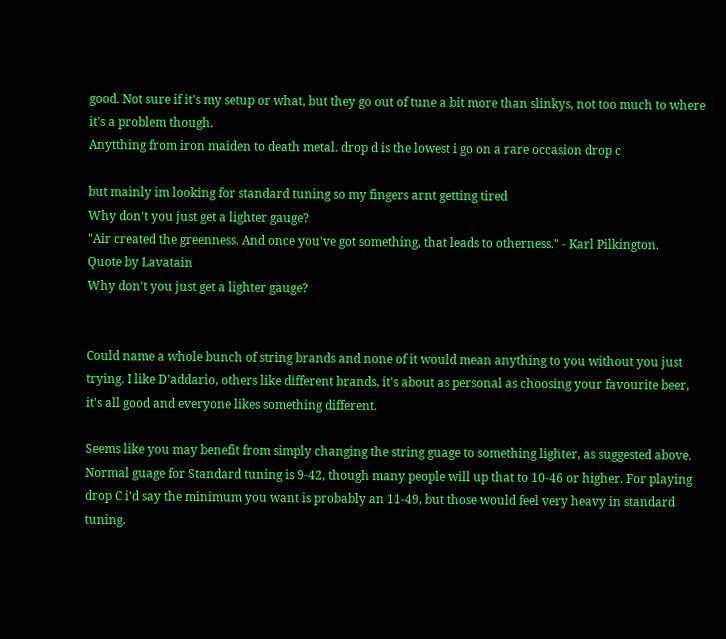good. Not sure if it's my setup or what, but they go out of tune a bit more than slinkys, not too much to where it's a problem though.
Anytthing from iron maiden to death metal. drop d is the lowest i go on a rare occasion drop c

but mainly im looking for standard tuning so my fingers arnt getting tired
Why don't you just get a lighter gauge?
"Air created the greenness. And once you've got something, that leads to otherness." - Karl Pilkington.
Quote by Lavatain
Why don't you just get a lighter gauge?


Could name a whole bunch of string brands and none of it would mean anything to you without you just trying. I like D'addario, others like different brands, it's about as personal as choosing your favourite beer, it's all good and everyone likes something different.

Seems like you may benefit from simply changing the string guage to something lighter, as suggested above. Normal guage for Standard tuning is 9-42, though many people will up that to 10-46 or higher. For playing drop C i'd say the minimum you want is probably an 11-49, but those would feel very heavy in standard tuning.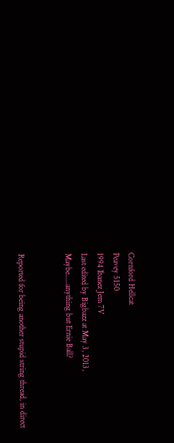Cornford Hellcat
Peavey 5150
1994 Ibanez Jem 7V
Last edited by Bigbazz at May 3, 2013,
Maybe.....anything but Ernie Ball?


Reported for being another stupid string thread, in direct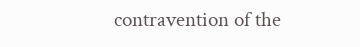contravention of the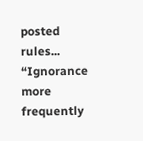posted rules...
“Ignorance more frequently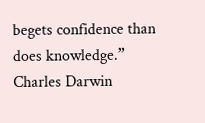begets confidence than does knowledge.”
Charles Darwin